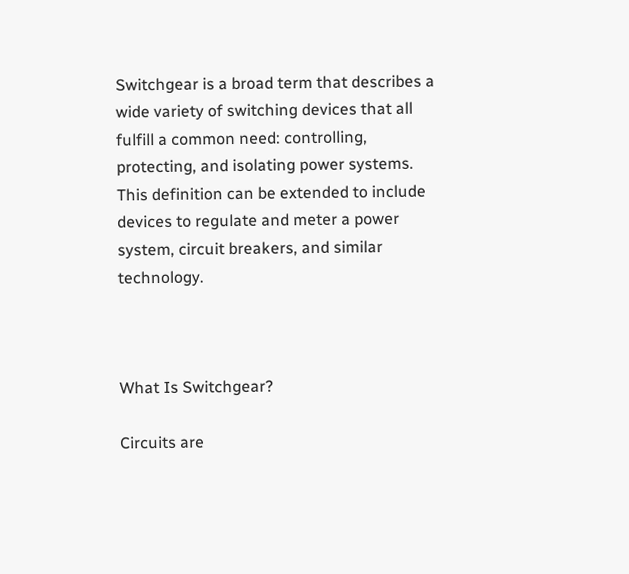Switchgear is a broad term that describes a wide variety of switching devices that all fulfill a common need: controlling, protecting, and isolating power systems. This definition can be extended to include devices to regulate and meter a power system, circuit breakers, and similar technology.



What Is Switchgear?

Circuits are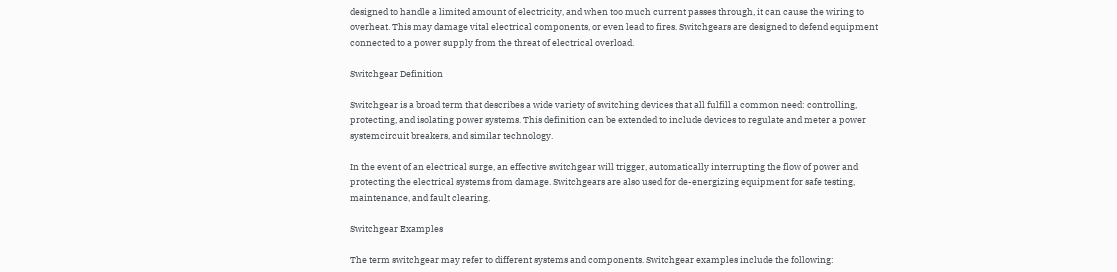designed to handle a limited amount of electricity, and when too much current passes through, it can cause the wiring to overheat. This may damage vital electrical components, or even lead to fires. Switchgears are designed to defend equipment connected to a power supply from the threat of electrical overload.

Switchgear Definition

Switchgear is a broad term that describes a wide variety of switching devices that all fulfill a common need: controlling, protecting, and isolating power systems. This definition can be extended to include devices to regulate and meter a power systemcircuit breakers, and similar technology.

In the event of an electrical surge, an effective switchgear will trigger, automatically interrupting the flow of power and protecting the electrical systems from damage. Switchgears are also used for de-energizing equipment for safe testing, maintenance, and fault clearing.

Switchgear Examples

The term switchgear may refer to different systems and components. Switchgear examples include the following: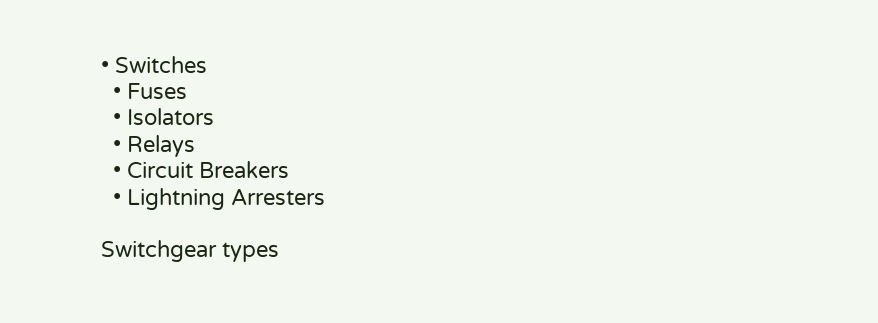• Switches
  • Fuses
  • Isolators
  • Relays
  • Circuit Breakers
  • Lightning Arresters

Switchgear types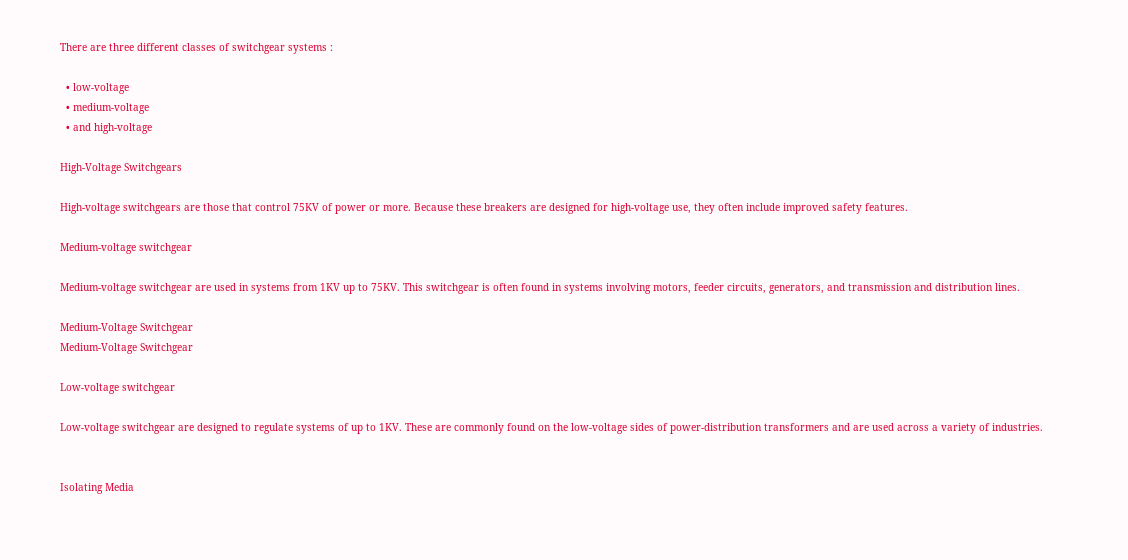There are three different classes of switchgear systems :

  • low-voltage
  • medium-voltage
  • and high-voltage

High-Voltage Switchgears

High-voltage switchgears are those that control 75KV of power or more. Because these breakers are designed for high-voltage use, they often include improved safety features.

Medium-voltage switchgear

Medium-voltage switchgear are used in systems from 1KV up to 75KV. This switchgear is often found in systems involving motors, feeder circuits, generators, and transmission and distribution lines.

Medium-Voltage Switchgear
Medium-Voltage Switchgear

Low-voltage switchgear

Low-voltage switchgear are designed to regulate systems of up to 1KV. These are commonly found on the low-voltage sides of power-distribution transformers and are used across a variety of industries.


Isolating Media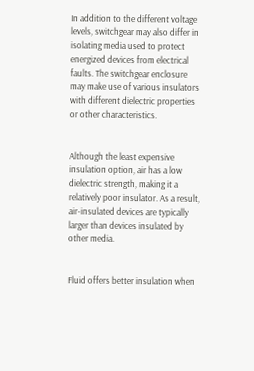In addition to the different voltage levels, switchgear may also differ in isolating media used to protect energized devices from electrical faults. The switchgear enclosure may make use of various insulators with different dielectric properties or other characteristics.


Although the least expensive insulation option, air has a low dielectric strength, making it a relatively poor insulator. As a result, air-insulated devices are typically larger than devices insulated by other media.


Fluid offers better insulation when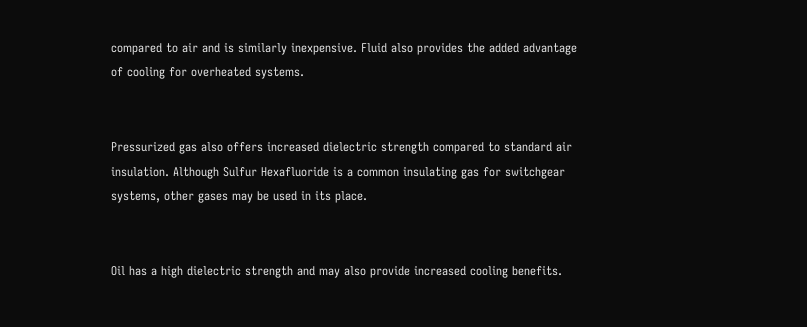compared to air and is similarly inexpensive. Fluid also provides the added advantage of cooling for overheated systems.


Pressurized gas also offers increased dielectric strength compared to standard air insulation. Although Sulfur Hexafluoride is a common insulating gas for switchgear systems, other gases may be used in its place.


Oil has a high dielectric strength and may also provide increased cooling benefits.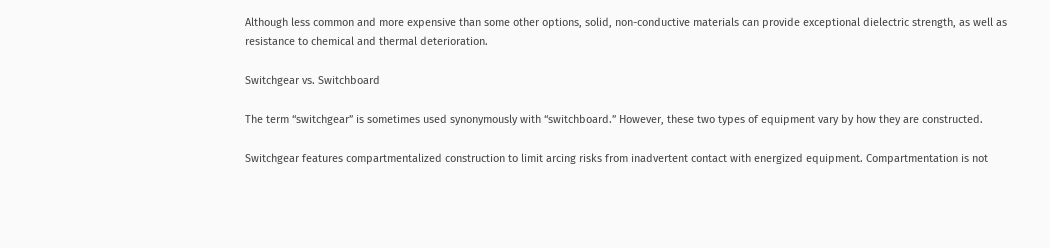Although less common and more expensive than some other options, solid, non-conductive materials can provide exceptional dielectric strength, as well as resistance to chemical and thermal deterioration.

Switchgear vs. Switchboard

The term “switchgear” is sometimes used synonymously with “switchboard.” However, these two types of equipment vary by how they are constructed.

Switchgear features compartmentalized construction to limit arcing risks from inadvertent contact with energized equipment. Compartmentation is not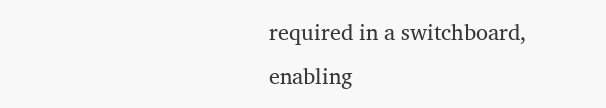required in a switchboard, enabling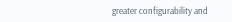greater configurability and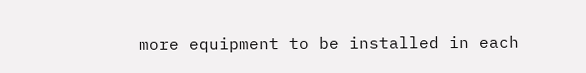more equipment to be installed in each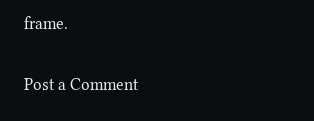frame.

Post a Comment